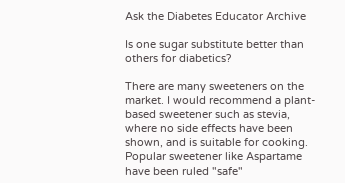Ask the Diabetes Educator Archive

Is one sugar substitute better than others for diabetics?

There are many sweeteners on the market. I would recommend a plant-based sweetener such as stevia, where no side effects have been shown, and is suitable for cooking. Popular sweetener like Aspartame have been ruled "safe"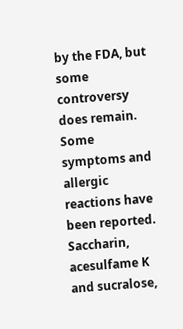by the FDA, but some controversy does remain. Some symptoms and allergic reactions have been reported. Saccharin, acesulfame K and sucralose,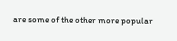are some of the other more popular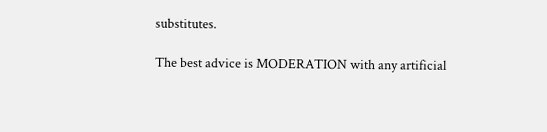substitutes.

The best advice is MODERATION with any artificial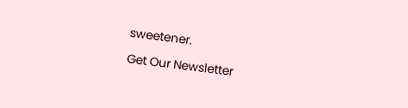sweetener.

Get Our Newsletter